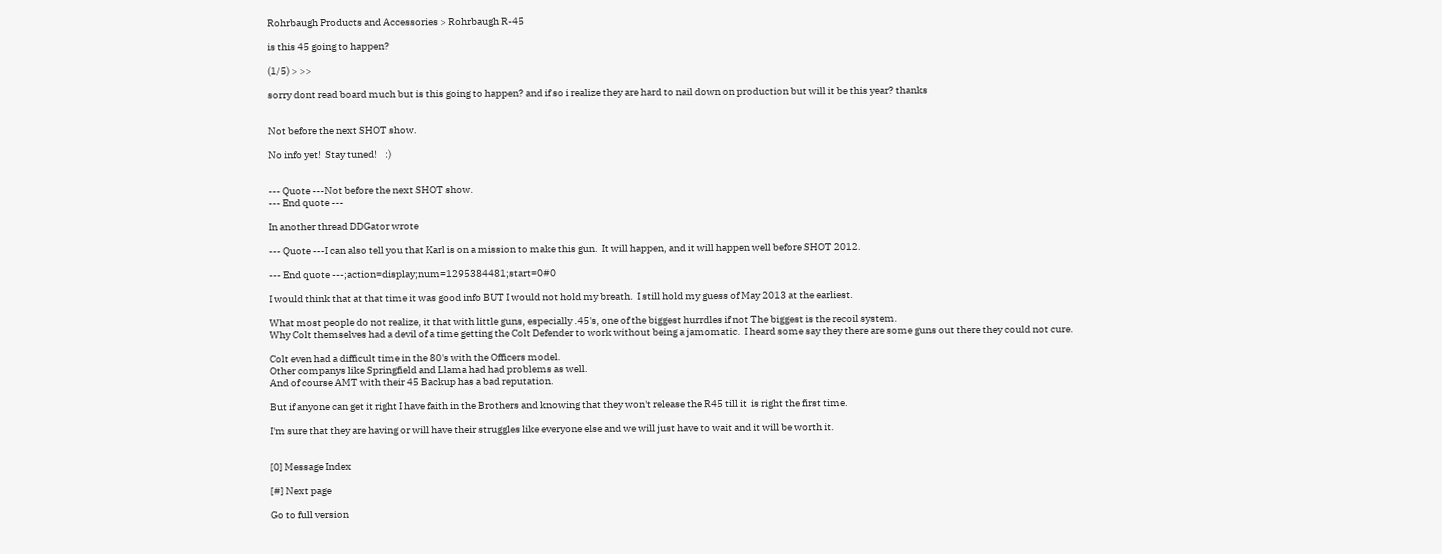Rohrbaugh Products and Accessories > Rohrbaugh R-45

is this 45 going to happen?

(1/5) > >>

sorry dont read board much but is this going to happen? and if so i realize they are hard to nail down on production but will it be this year? thanks


Not before the next SHOT show.

No info yet!  Stay tuned!    :)


--- Quote ---Not before the next SHOT show.
--- End quote ---

In another thread DDGator wrote

--- Quote ---I can also tell you that Karl is on a mission to make this gun.  It will happen, and it will happen well before SHOT 2012.

--- End quote ---;action=display;num=1295384481;start=0#0

I would think that at that time it was good info BUT I would not hold my breath.  I still hold my guess of May 2013 at the earliest.

What most people do not realize, it that with little guns, especially .45's, one of the biggest hurrdles if not The biggest is the recoil system.
Why Colt themselves had a devil of a time getting the Colt Defender to work without being a jamomatic.  I heard some say they there are some guns out there they could not cure.

Colt even had a difficult time in the 80's with the Officers model.
Other companys like Springfield and Llama had had problems as well.
And of course AMT with their 45 Backup has a bad reputation.

But if anyone can get it right I have faith in the Brothers and knowing that they won't release the R45 till it  is right the first time.

I'm sure that they are having or will have their struggles like everyone else and we will just have to wait and it will be worth it.


[0] Message Index

[#] Next page

Go to full version